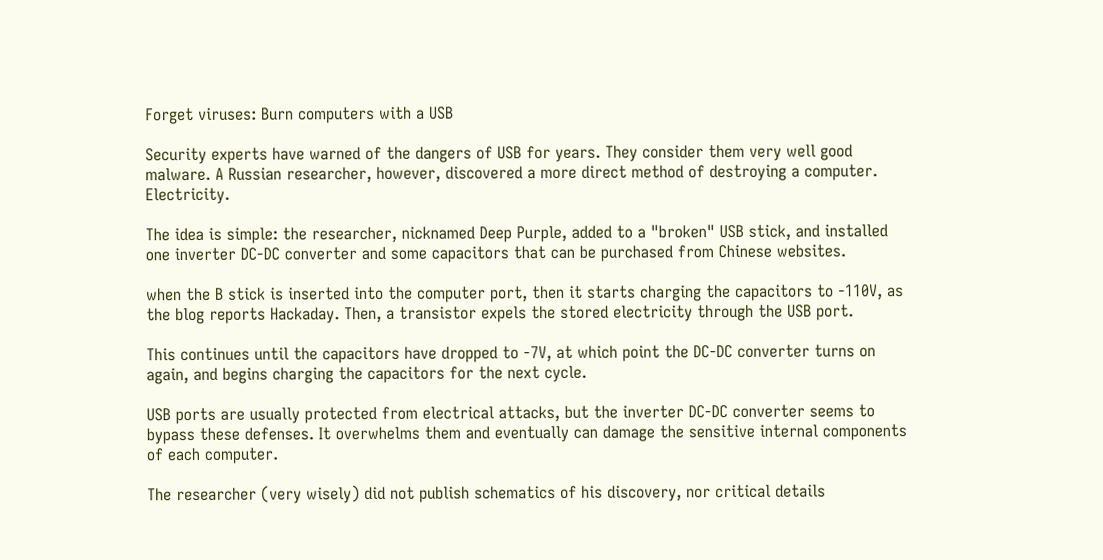Forget viruses: Burn computers with a USB

Security experts have warned of the dangers of USB for years. They consider them very well good malware. A Russian researcher, however, discovered a more direct method of destroying a computer. Electricity.

The idea is simple: the researcher, nicknamed Deep Purple, added to a "broken" USB stick, and installed one inverter DC-DC converter and some capacitors that can be purchased from Chinese websites.

when the B stick is inserted into the computer port, then it starts charging the capacitors to -110V, as the blog reports Hackaday. Then, a transistor expels the stored electricity through the USB port.

This continues until the capacitors have dropped to -7V, at which point the DC-DC converter turns on again, and begins charging the capacitors for the next cycle.

USB ports are usually protected from electrical attacks, but the inverter DC-DC converter seems to bypass these defenses. It overwhelms them and eventually can damage the sensitive internal components of each computer.

The researcher (very wisely) did not publish schematics of his discovery, nor critical details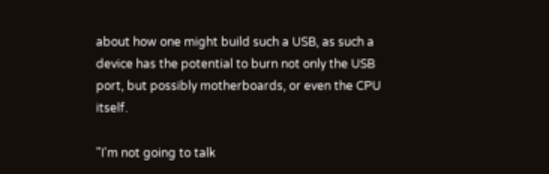about how one might build such a USB, as such a device has the potential to burn not only the USB port, but possibly motherboards, or even the CPU itself.

"I'm not going to talk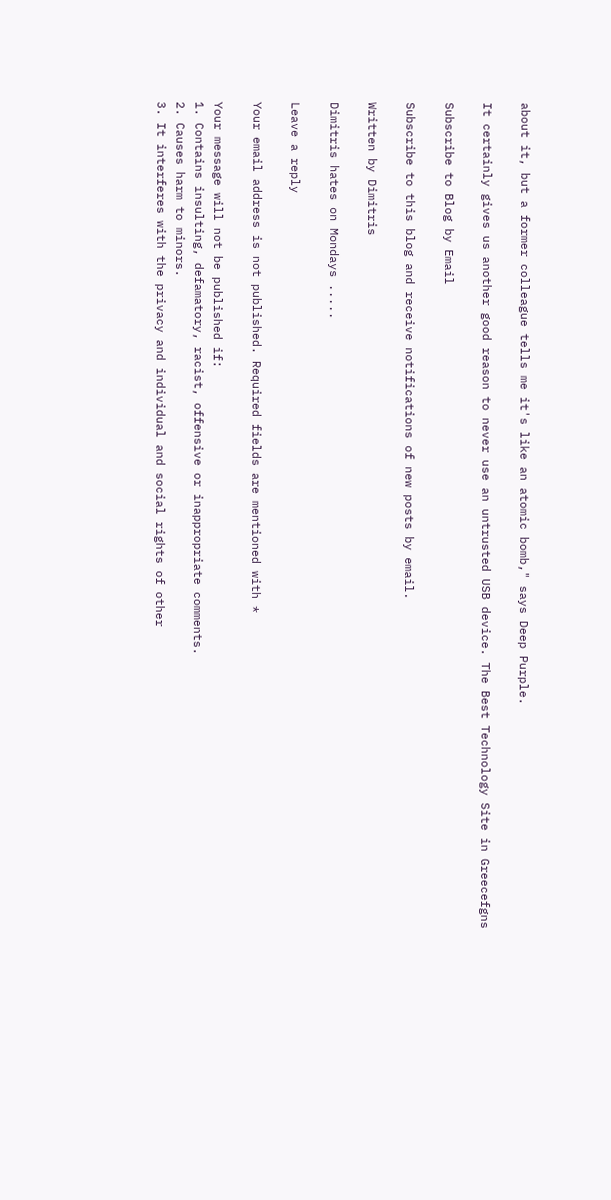about it, but a former colleague tells me it's like an atomic bomb," says Deep Purple.

It certainly gives us another good reason to never use an untrusted USB device. The Best Technology Site in Greecefgns

Subscribe to Blog by Email

Subscribe to this blog and receive notifications of new posts by email.

Written by Dimitris

Dimitris hates on Mondays .....

Leave a reply

Your email address is not published. Required fields are mentioned with *

Your message will not be published if:
1. Contains insulting, defamatory, racist, offensive or inappropriate comments.
2. Causes harm to minors.
3. It interferes with the privacy and individual and social rights of other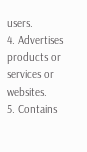users.
4. Advertises products or services or websites.
5. Contains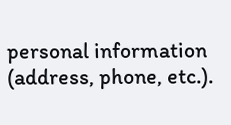personal information (address, phone, etc.).